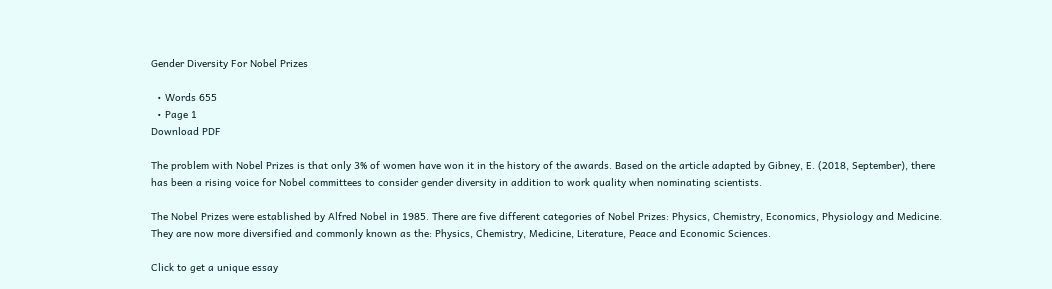Gender Diversity For Nobel Prizes

  • Words 655
  • Page 1
Download PDF

The problem with Nobel Prizes is that only 3% of women have won it in the history of the awards. Based on the article adapted by Gibney, E. (2018, September), there has been a rising voice for Nobel committees to consider gender diversity in addition to work quality when nominating scientists.

The Nobel Prizes were established by Alfred Nobel in 1985. There are five different categories of Nobel Prizes: Physics, Chemistry, Economics, Physiology and Medicine. They are now more diversified and commonly known as the: Physics, Chemistry, Medicine, Literature, Peace and Economic Sciences.

Click to get a unique essay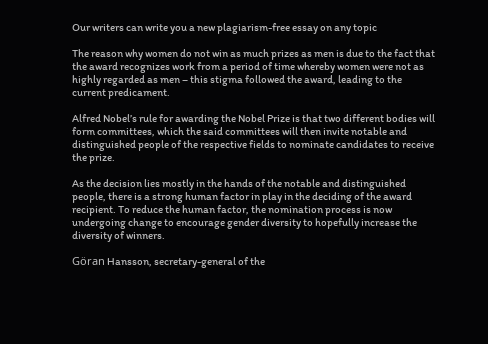Our writers can write you a new plagiarism-free essay on any topic

The reason why women do not win as much prizes as men is due to the fact that the award recognizes work from a period of time whereby women were not as highly regarded as men – this stigma followed the award, leading to the current predicament.

Alfred Nobel’s rule for awarding the Nobel Prize is that two different bodies will form committees, which the said committees will then invite notable and distinguished people of the respective fields to nominate candidates to receive the prize.

As the decision lies mostly in the hands of the notable and distinguished people, there is a strong human factor in play in the deciding of the award recipient. To reduce the human factor, the nomination process is now undergoing change to encourage gender diversity to hopefully increase the diversity of winners.

Göran Hansson, secretary-general of the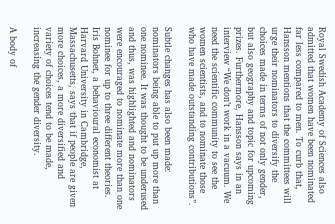Royal Swedish Academy of Sciences also admitted that women have been nominated far less compared to men. To curb that, Hansson mentions that the committees will urge their nominators to diversify the choices made in terms of not only gender, but also geography and topic for upcoming prizes. Furthermore, Hansson says in an interview “We don’t work in a vacuum. We need the scientific community to see the women scientists, and to nominate those who have made outstanding contributions”.

Subtle changes has also been made: nominators being able to put up more than one nominee. It was thought to be underused and thus, was highlighted and nominators were encouraged to nominate more than one nominee for up to three different theories. Iris Bohnet, a behavioural economist at Harvard University in Cambridge, Massachusetts, says that if people are given more choices, a more diversified and variety of choices tend to be made, increasing the gender diversity.

A body of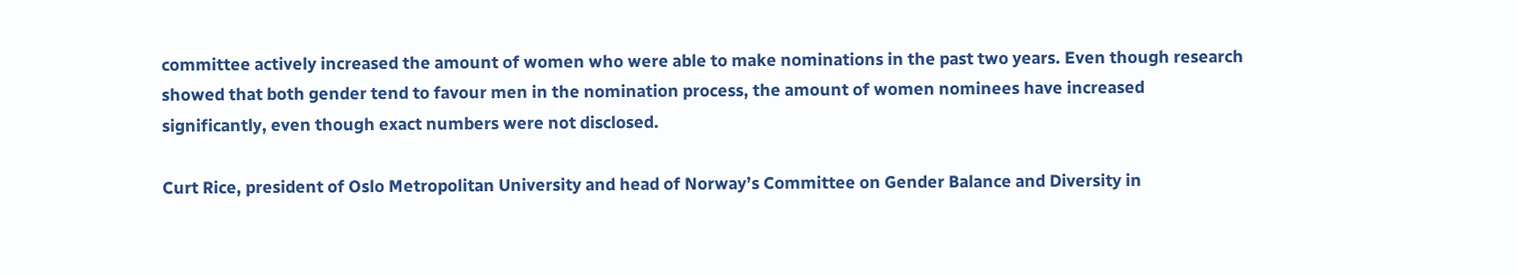committee actively increased the amount of women who were able to make nominations in the past two years. Even though research showed that both gender tend to favour men in the nomination process, the amount of women nominees have increased significantly, even though exact numbers were not disclosed.

Curt Rice, president of Oslo Metropolitan University and head of Norway’s Committee on Gender Balance and Diversity in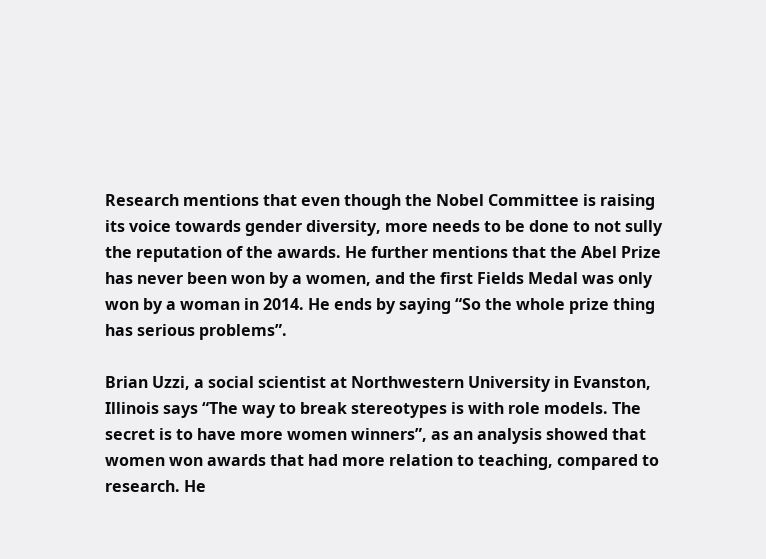Research mentions that even though the Nobel Committee is raising its voice towards gender diversity, more needs to be done to not sully the reputation of the awards. He further mentions that the Abel Prize has never been won by a women, and the first Fields Medal was only won by a woman in 2014. He ends by saying “So the whole prize thing has serious problems”.

Brian Uzzi, a social scientist at Northwestern University in Evanston, Illinois says “The way to break stereotypes is with role models. The secret is to have more women winners”, as an analysis showed that women won awards that had more relation to teaching, compared to research. He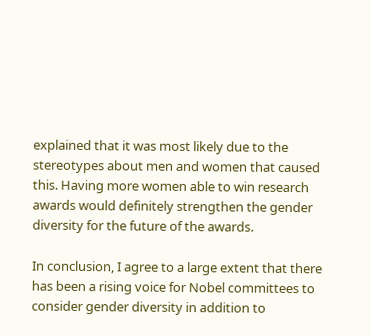explained that it was most likely due to the stereotypes about men and women that caused this. Having more women able to win research awards would definitely strengthen the gender diversity for the future of the awards.

In conclusion, I agree to a large extent that there has been a rising voice for Nobel committees to consider gender diversity in addition to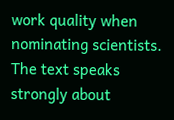work quality when nominating scientists. The text speaks strongly about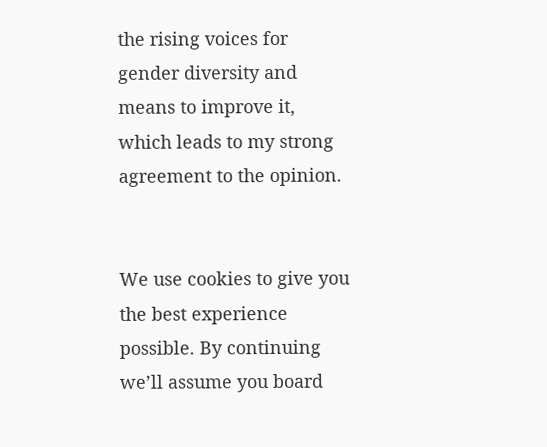the rising voices for gender diversity and means to improve it, which leads to my strong agreement to the opinion.


We use cookies to give you the best experience possible. By continuing we’ll assume you board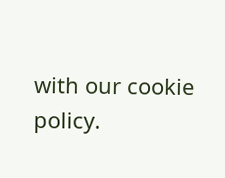with our cookie policy.